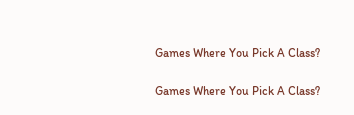Games Where You Pick A Class?

Games Where You Pick A Class?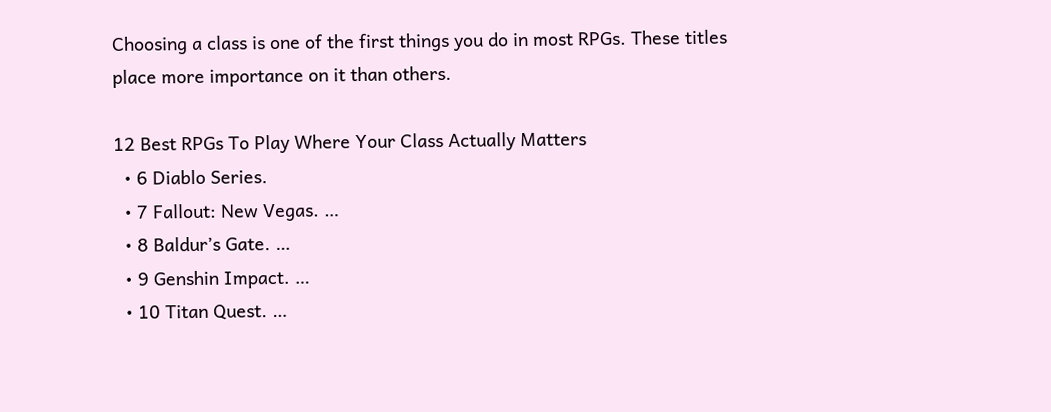Choosing a class is one of the first things you do in most RPGs. These titles place more importance on it than others.

12 Best RPGs To Play Where Your Class Actually Matters
  • 6 Diablo Series.
  • 7 Fallout: New Vegas. …
  • 8 Baldur’s Gate. …
  • 9 Genshin Impact. …
  • 10 Titan Quest. …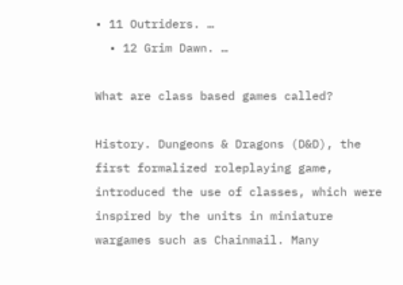• 11 Outriders. …
  • 12 Grim Dawn. …

What are class based games called?

History. Dungeons & Dragons (D&D), the first formalized roleplaying game, introduced the use of classes, which were inspired by the units in miniature wargames such as Chainmail. Many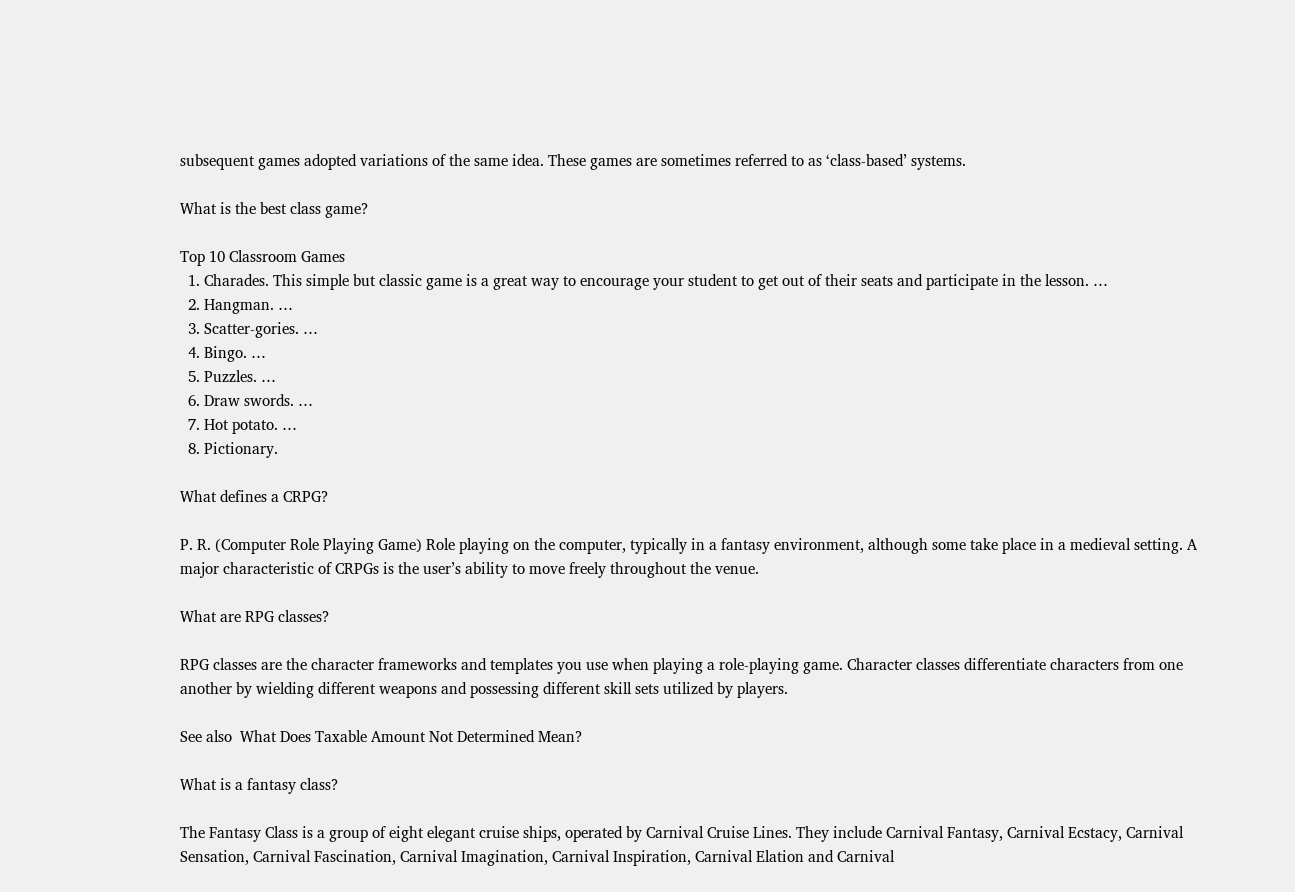subsequent games adopted variations of the same idea. These games are sometimes referred to as ‘class-based’ systems.

What is the best class game?

Top 10 Classroom Games
  1. Charades. This simple but classic game is a great way to encourage your student to get out of their seats and participate in the lesson. …
  2. Hangman. …
  3. Scatter-gories. …
  4. Bingo. …
  5. Puzzles. …
  6. Draw swords. …
  7. Hot potato. …
  8. Pictionary.

What defines a CRPG?

P. R. (Computer Role Playing Game) Role playing on the computer, typically in a fantasy environment, although some take place in a medieval setting. A major characteristic of CRPGs is the user’s ability to move freely throughout the venue.

What are RPG classes?

RPG classes are the character frameworks and templates you use when playing a role-playing game. Character classes differentiate characters from one another by wielding different weapons and possessing different skill sets utilized by players.

See also  What Does Taxable Amount Not Determined Mean?

What is a fantasy class?

The Fantasy Class is a group of eight elegant cruise ships, operated by Carnival Cruise Lines. They include Carnival Fantasy, Carnival Ecstacy, Carnival Sensation, Carnival Fascination, Carnival Imagination, Carnival Inspiration, Carnival Elation and Carnival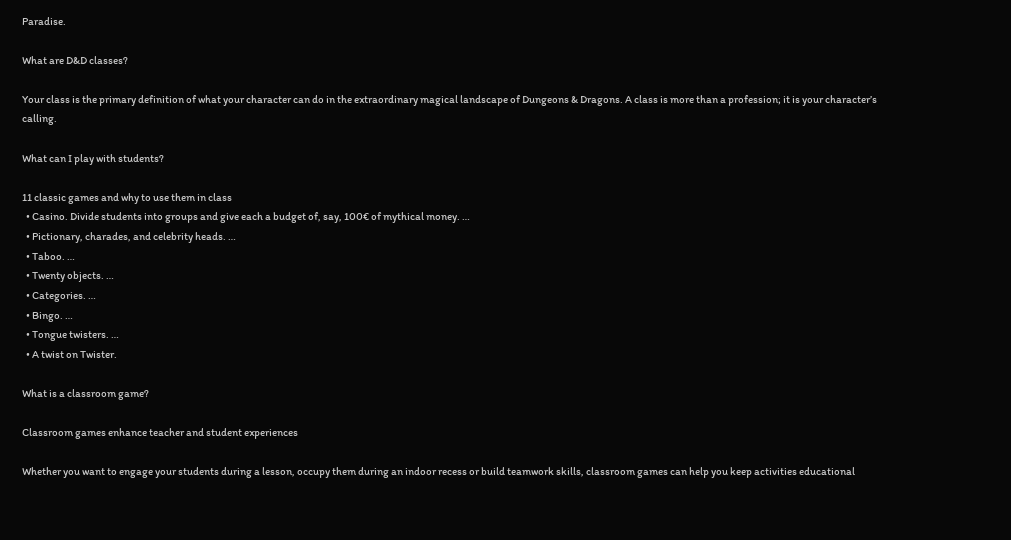Paradise.

What are D&D classes?

Your class is the primary definition of what your character can do in the extraordinary magical landscape of Dungeons & Dragons. A class is more than a profession; it is your character’s calling.

What can I play with students?

11 classic games and why to use them in class
  • Casino. Divide students into groups and give each a budget of, say, 100€ of mythical money. …
  • Pictionary, charades, and celebrity heads. …
  • Taboo. …
  • Twenty objects. …
  • Categories. …
  • Bingo. …
  • Tongue twisters. …
  • A twist on Twister.

What is a classroom game?

Classroom games enhance teacher and student experiences

Whether you want to engage your students during a lesson, occupy them during an indoor recess or build teamwork skills, classroom games can help you keep activities educational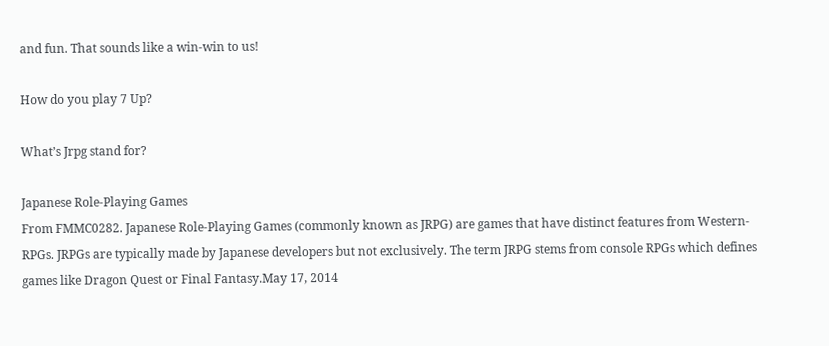and fun. That sounds like a win-win to us!

How do you play 7 Up?

What’s Jrpg stand for?

Japanese Role-Playing Games
From FMMC0282. Japanese Role-Playing Games (commonly known as JRPG) are games that have distinct features from Western-RPGs. JRPGs are typically made by Japanese developers but not exclusively. The term JRPG stems from console RPGs which defines games like Dragon Quest or Final Fantasy.May 17, 2014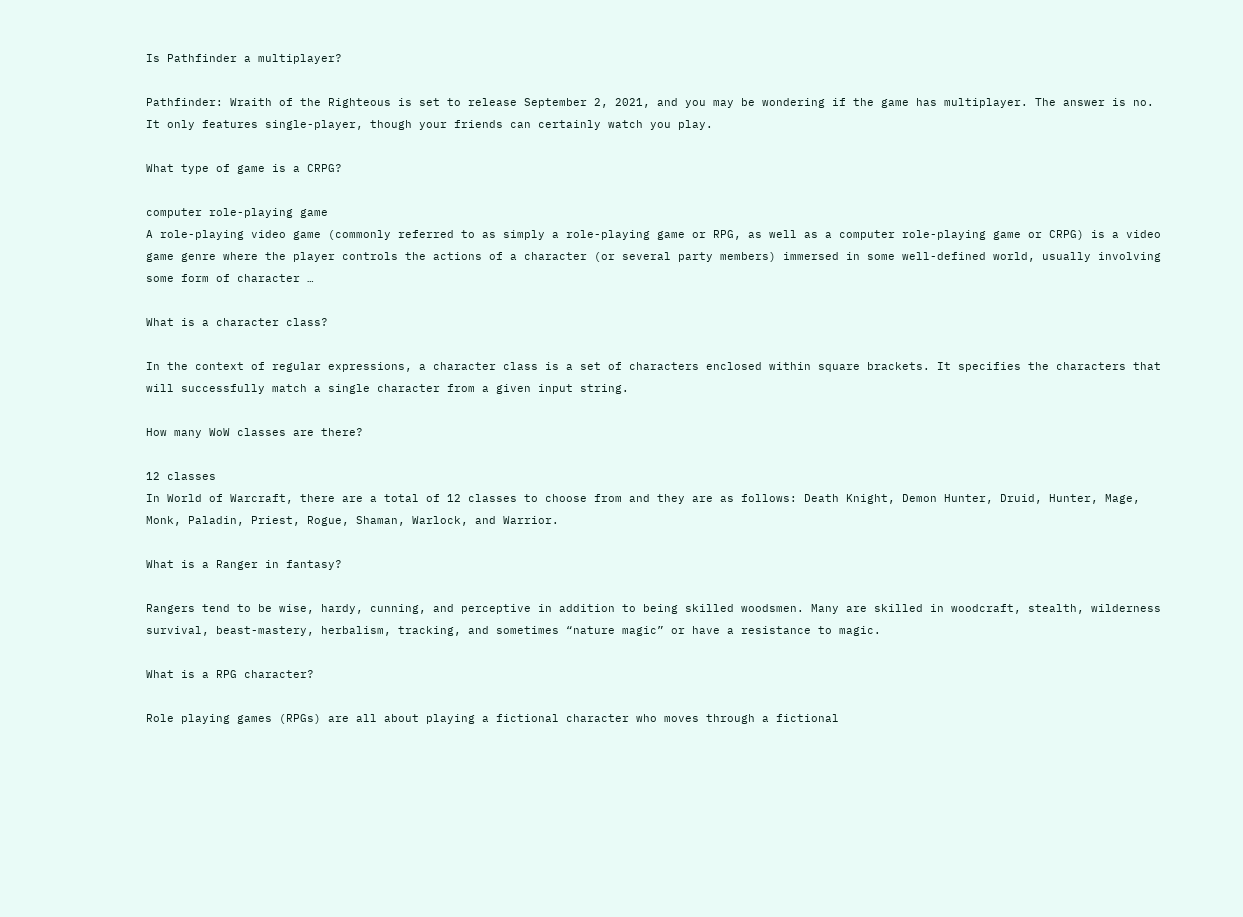Is Pathfinder a multiplayer?

Pathfinder: Wraith of the Righteous is set to release September 2, 2021, and you may be wondering if the game has multiplayer. The answer is no. It only features single-player, though your friends can certainly watch you play.

What type of game is a CRPG?

computer role-playing game
A role-playing video game (commonly referred to as simply a role-playing game or RPG, as well as a computer role-playing game or CRPG) is a video game genre where the player controls the actions of a character (or several party members) immersed in some well-defined world, usually involving some form of character …

What is a character class?

In the context of regular expressions, a character class is a set of characters enclosed within square brackets. It specifies the characters that will successfully match a single character from a given input string.

How many WoW classes are there?

12 classes
In World of Warcraft, there are a total of 12 classes to choose from and they are as follows: Death Knight, Demon Hunter, Druid, Hunter, Mage, Monk, Paladin, Priest, Rogue, Shaman, Warlock, and Warrior.

What is a Ranger in fantasy?

Rangers tend to be wise, hardy, cunning, and perceptive in addition to being skilled woodsmen. Many are skilled in woodcraft, stealth, wilderness survival, beast-mastery, herbalism, tracking, and sometimes “nature magic” or have a resistance to magic.

What is a RPG character?

Role playing games (RPGs) are all about playing a fictional character who moves through a fictional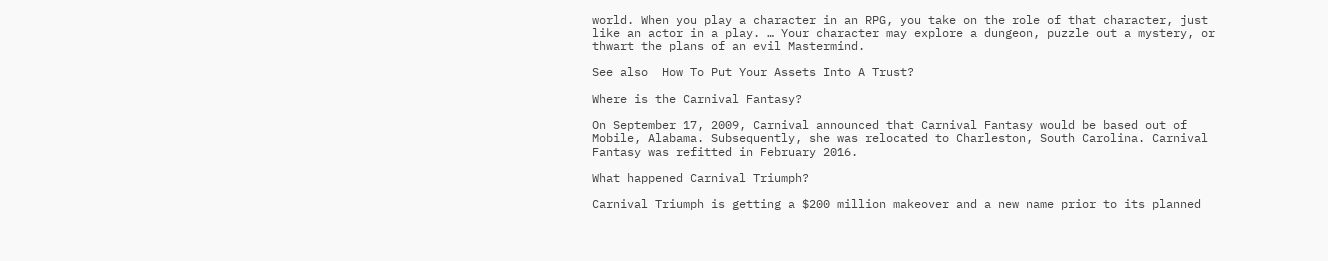world. When you play a character in an RPG, you take on the role of that character, just like an actor in a play. … Your character may explore a dungeon, puzzle out a mystery, or thwart the plans of an evil Mastermind.

See also  How To Put Your Assets Into A Trust?

Where is the Carnival Fantasy?

On September 17, 2009, Carnival announced that Carnival Fantasy would be based out of Mobile, Alabama. Subsequently, she was relocated to Charleston, South Carolina. Carnival Fantasy was refitted in February 2016.

What happened Carnival Triumph?

Carnival Triumph is getting a $200 million makeover and a new name prior to its planned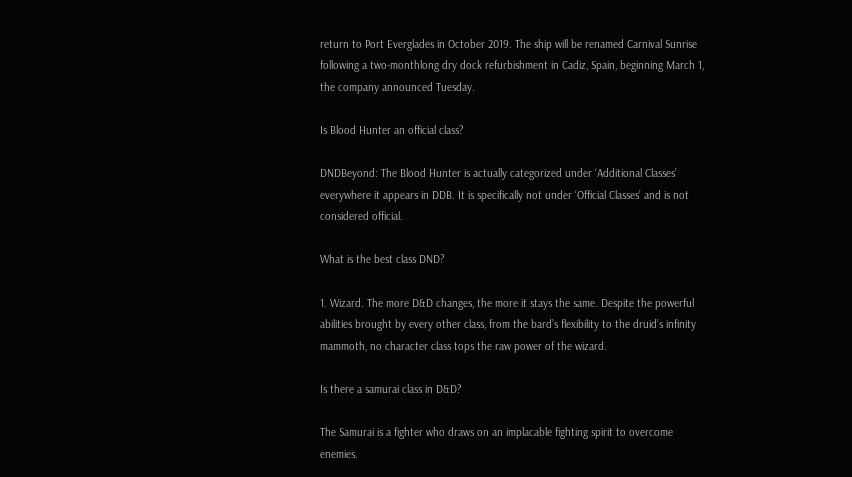return to Port Everglades in October 2019. The ship will be renamed Carnival Sunrise following a two-monthlong dry dock refurbishment in Cadiz, Spain, beginning March 1, the company announced Tuesday.

Is Blood Hunter an official class?

DNDBeyond: The Blood Hunter is actually categorized under ‘Additional Classes’ everywhere it appears in DDB. It is specifically not under ‘Official Classes’ and is not considered official.

What is the best class DND?

1. Wizard. The more D&D changes, the more it stays the same. Despite the powerful abilities brought by every other class, from the bard’s flexibility to the druid’s infinity mammoth, no character class tops the raw power of the wizard.

Is there a samurai class in D&D?

The Samurai is a fighter who draws on an implacable fighting spirit to overcome enemies.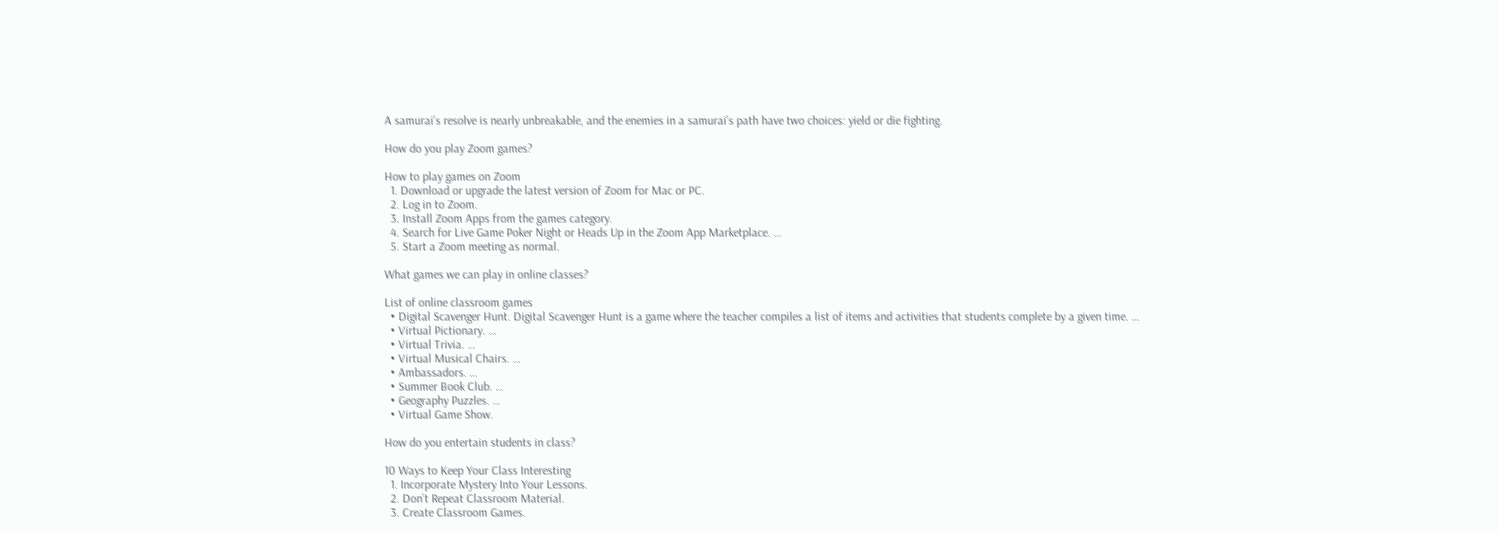A samurai’s resolve is nearly unbreakable, and the enemies in a samurai’s path have two choices: yield or die fighting.

How do you play Zoom games?

How to play games on Zoom
  1. Download or upgrade the latest version of Zoom for Mac or PC.
  2. Log in to Zoom.
  3. Install Zoom Apps from the games category.
  4. Search for Live Game Poker Night or Heads Up in the Zoom App Marketplace. …
  5. Start a Zoom meeting as normal.

What games we can play in online classes?

List of online classroom games
  • Digital Scavenger Hunt. Digital Scavenger Hunt is a game where the teacher compiles a list of items and activities that students complete by a given time. …
  • Virtual Pictionary. …
  • Virtual Trivia. …
  • Virtual Musical Chairs. …
  • Ambassadors. …
  • Summer Book Club. …
  • Geography Puzzles. …
  • Virtual Game Show.

How do you entertain students in class?

10 Ways to Keep Your Class Interesting
  1. Incorporate Mystery Into Your Lessons.
  2. Don’t Repeat Classroom Material.
  3. Create Classroom Games.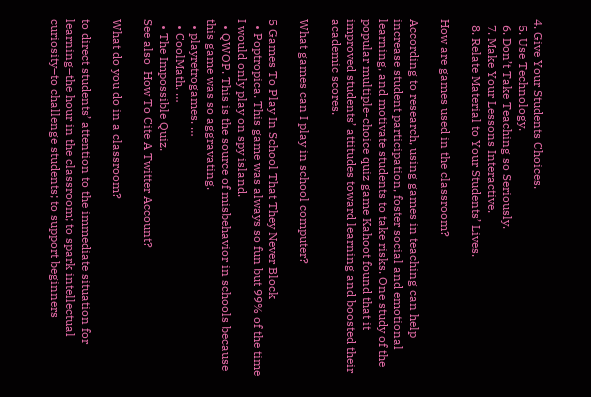4. Give Your Students Choices.
  5. Use Technology.
  6. Don’t Take Teaching so Seriously.
  7. Make Your Lessons Interactive.
  8. Relate Material to Your Students’ Lives.

How are games used in the classroom?

According to research, using games in teaching can help increase student participation, foster social and emotional learning, and motivate students to take risks. One study of the popular multiple-choice quiz game Kahoot found that it improved students’ attitudes toward learning and boosted their academic scores.

What games can I play in school computer?

5 Games To Play In School That They Never Block
  • Poptropica. This game was always so fun but 99% of the time I would only play on spy island.
  • QWOP. This is the source of misbehavior in schools because this game was so aggravating.
  • playretrogames. …
  • CoolMath. …
  • The Impossible Quiz.
See also  How To Cite A Twitter Account?

What do you do in a classroom?

to direct students’ attention to the immediate situation for learning–the hour in the classroom; to spark intellectual curiosity–to challenge students; to support beginners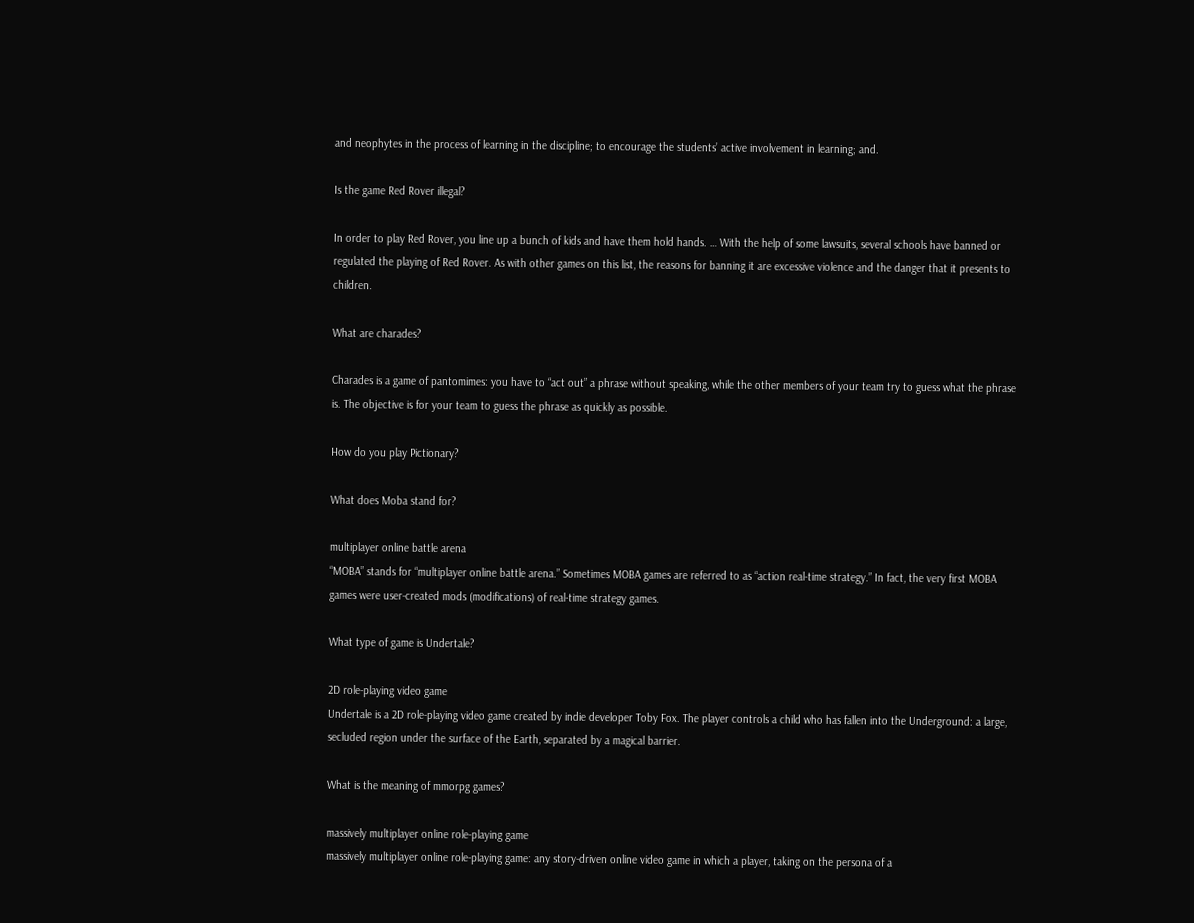and neophytes in the process of learning in the discipline; to encourage the students’ active involvement in learning; and.

Is the game Red Rover illegal?

In order to play Red Rover, you line up a bunch of kids and have them hold hands. … With the help of some lawsuits, several schools have banned or regulated the playing of Red Rover. As with other games on this list, the reasons for banning it are excessive violence and the danger that it presents to children.

What are charades?

Charades is a game of pantomimes: you have to “act out” a phrase without speaking, while the other members of your team try to guess what the phrase is. The objective is for your team to guess the phrase as quickly as possible.

How do you play Pictionary?

What does Moba stand for?

multiplayer online battle arena
“MOBA” stands for “multiplayer online battle arena.” Sometimes MOBA games are referred to as “action real-time strategy.” In fact, the very first MOBA games were user-created mods (modifications) of real-time strategy games.

What type of game is Undertale?

2D role-playing video game
Undertale is a 2D role-playing video game created by indie developer Toby Fox. The player controls a child who has fallen into the Underground: a large, secluded region under the surface of the Earth, separated by a magical barrier.

What is the meaning of mmorpg games?

massively multiplayer online role-playing game
massively multiplayer online role-playing game: any story-driven online video game in which a player, taking on the persona of a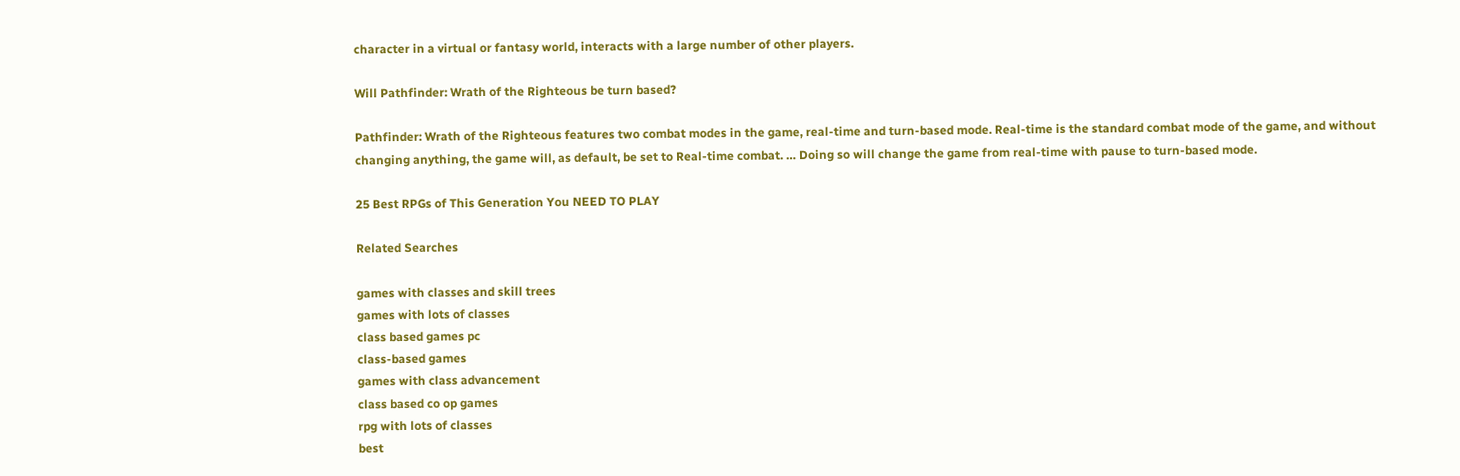character in a virtual or fantasy world, interacts with a large number of other players.

Will Pathfinder: Wrath of the Righteous be turn based?

Pathfinder: Wrath of the Righteous features two combat modes in the game, real-time and turn-based mode. Real-time is the standard combat mode of the game, and without changing anything, the game will, as default, be set to Real-time combat. … Doing so will change the game from real-time with pause to turn-based mode.

25 Best RPGs of This Generation You NEED TO PLAY

Related Searches

games with classes and skill trees
games with lots of classes
class based games pc
class-based games
games with class advancement
class based co op games
rpg with lots of classes
best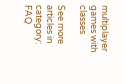multiplayer games with classes

See more articles in category: FAQ